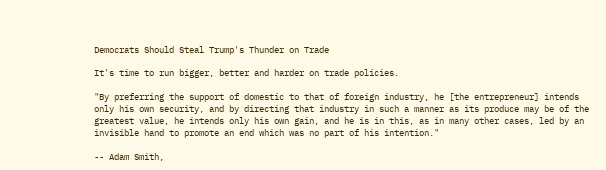Democrats Should Steal Trump's Thunder on Trade

It's time to run bigger, better and harder on trade policies.

"By preferring the support of domestic to that of foreign industry, he [the entrepreneur] intends only his own security, and by directing that industry in such a manner as its produce may be of the greatest value, he intends only his own gain, and he is in this, as in many other cases, led by an invisible hand to promote an end which was no part of his intention."

-- Adam Smith,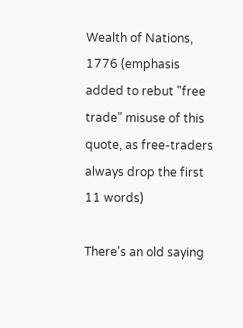Wealth of Nations, 1776 (emphasis added to rebut "free trade" misuse of this quote, as free-traders always drop the first 11 words)

There's an old saying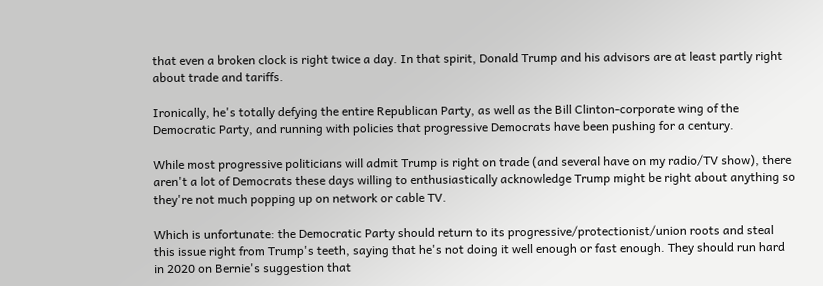that even a broken clock is right twice a day. In that spirit, Donald Trump and his advisors are at least partly right about trade and tariffs.

Ironically, he's totally defying the entire Republican Party, as well as the Bill Clinton-corporate wing of the Democratic Party, and running with policies that progressive Democrats have been pushing for a century.

While most progressive politicians will admit Trump is right on trade (and several have on my radio/TV show), there aren't a lot of Democrats these days willing to enthusiastically acknowledge Trump might be right about anything so they're not much popping up on network or cable TV.

Which is unfortunate: the Democratic Party should return to its progressive/protectionist/union roots and steal this issue right from Trump's teeth, saying that he's not doing it well enough or fast enough. They should run hard in 2020 on Bernie's suggestion that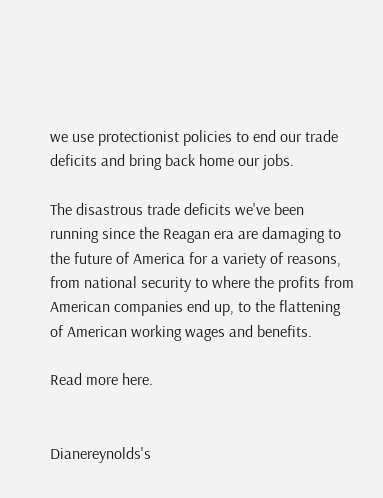we use protectionist policies to end our trade deficits and bring back home our jobs.

The disastrous trade deficits we've been running since the Reagan era are damaging to the future of America for a variety of reasons, from national security to where the profits from American companies end up, to the flattening of American working wages and benefits.

Read more here.


Dianereynolds's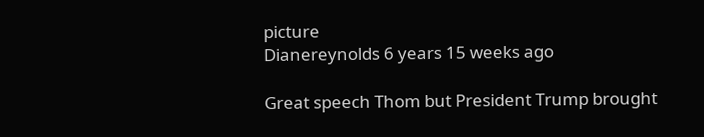picture
Dianereynolds 6 years 15 weeks ago

Great speech Thom but President Trump brought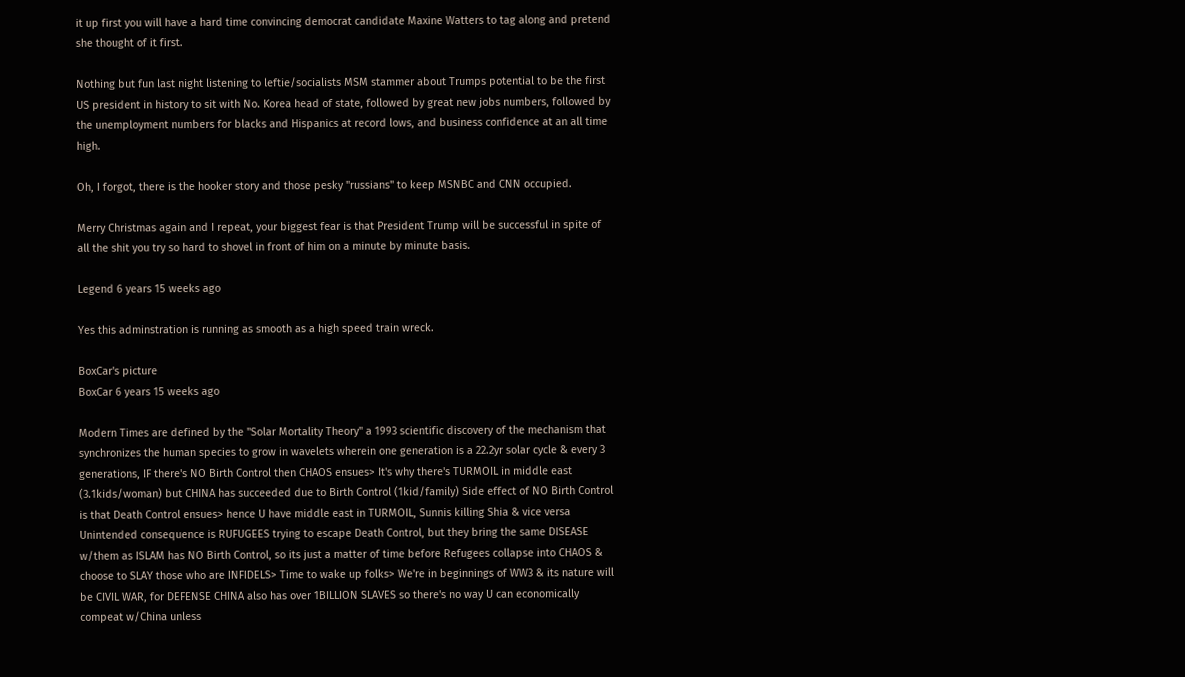it up first you will have a hard time convincing democrat candidate Maxine Watters to tag along and pretend she thought of it first.

Nothing but fun last night listening to leftie/socialists MSM stammer about Trumps potential to be the first US president in history to sit with No. Korea head of state, followed by great new jobs numbers, followed by the unemployment numbers for blacks and Hispanics at record lows, and business confidence at an all time high.

Oh, I forgot, there is the hooker story and those pesky "russians" to keep MSNBC and CNN occupied.

Merry Christmas again and I repeat, your biggest fear is that President Trump will be successful in spite of all the shit you try so hard to shovel in front of him on a minute by minute basis.

Legend 6 years 15 weeks ago

Yes this adminstration is running as smooth as a high speed train wreck.

BoxCar's picture
BoxCar 6 years 15 weeks ago

Modern Times are defined by the "Solar Mortality Theory" a 1993 scientific discovery of the mechanism that synchronizes the human species to grow in wavelets wherein one generation is a 22.2yr solar cycle & every 3 generations, IF there's NO Birth Control then CHAOS ensues> It's why there's TURMOIL in middle east (3.1kids/woman) but CHINA has succeeded due to Birth Control (1kid/family) Side effect of NO Birth Control is that Death Control ensues> hence U have middle east in TURMOIL, Sunnis killing Shia & vice versa Unintended consequence is RUFUGEES trying to escape Death Control, but they bring the same DISEASE w/them as ISLAM has NO Birth Control, so its just a matter of time before Refugees collapse into CHAOS & choose to SLAY those who are INFIDELS> Time to wake up folks> We're in beginnings of WW3 & its nature will be CIVIL WAR, for DEFENSE CHINA also has over 1BILLION SLAVES so there's no way U can economically compeat w/China unless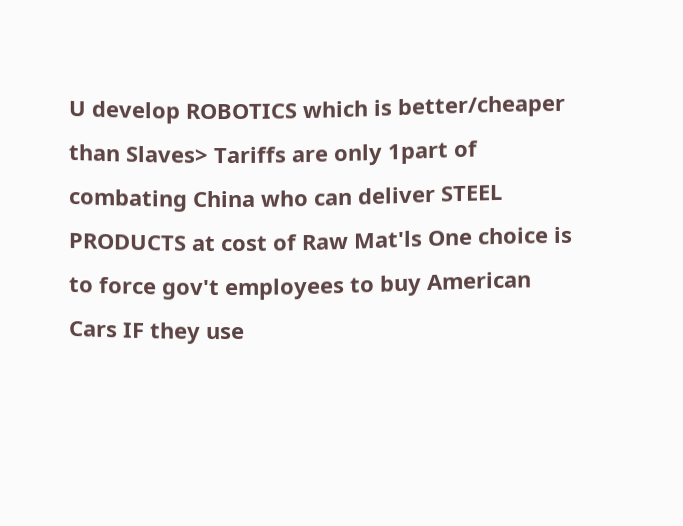U develop ROBOTICS which is better/cheaper than Slaves> Tariffs are only 1part of combating China who can deliver STEEL PRODUCTS at cost of Raw Mat'ls One choice is to force gov't employees to buy American Cars IF they use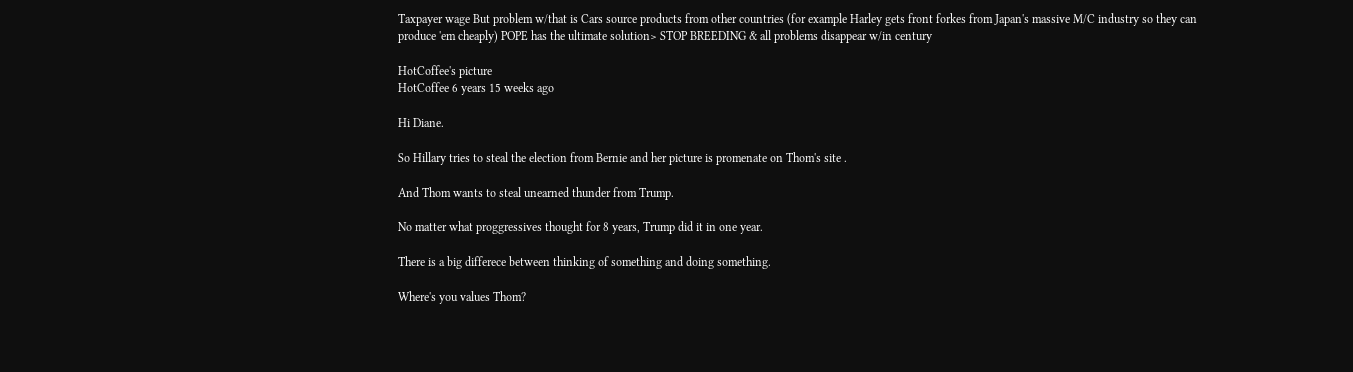Taxpayer wage But problem w/that is Cars source products from other countries (for example Harley gets front forkes from Japan's massive M/C industry so they can produce 'em cheaply) POPE has the ultimate solution> STOP BREEDING & all problems disappear w/in century

HotCoffee's picture
HotCoffee 6 years 15 weeks ago

Hi Diane.

So Hillary tries to steal the election from Bernie and her picture is promenate on Thom's site .

And Thom wants to steal unearned thunder from Trump.

No matter what proggressives thought for 8 years, Trump did it in one year.

There is a big differece between thinking of something and doing something.

Where's you values Thom?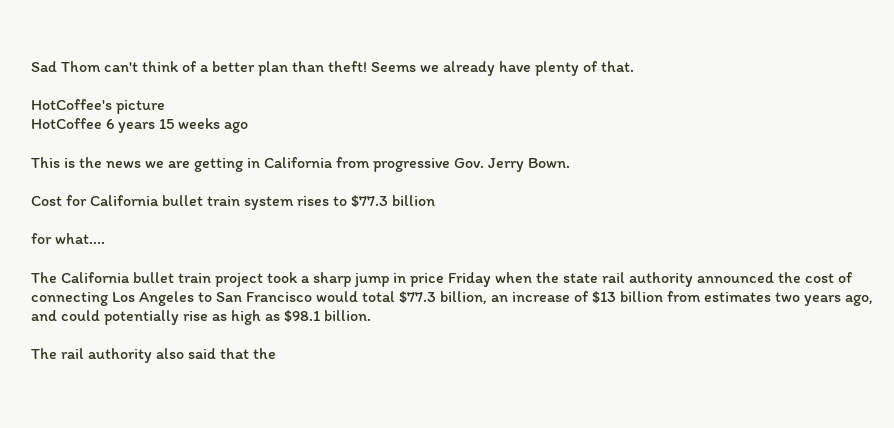Sad Thom can't think of a better plan than theft! Seems we already have plenty of that.

HotCoffee's picture
HotCoffee 6 years 15 weeks ago

This is the news we are getting in California from progressive Gov. Jerry Bown.

Cost for California bullet train system rises to $77.3 billion

for what....

The California bullet train project took a sharp jump in price Friday when the state rail authority announced the cost of connecting Los Angeles to San Francisco would total $77.3 billion, an increase of $13 billion from estimates two years ago, and could potentially rise as high as $98.1 billion.

The rail authority also said that the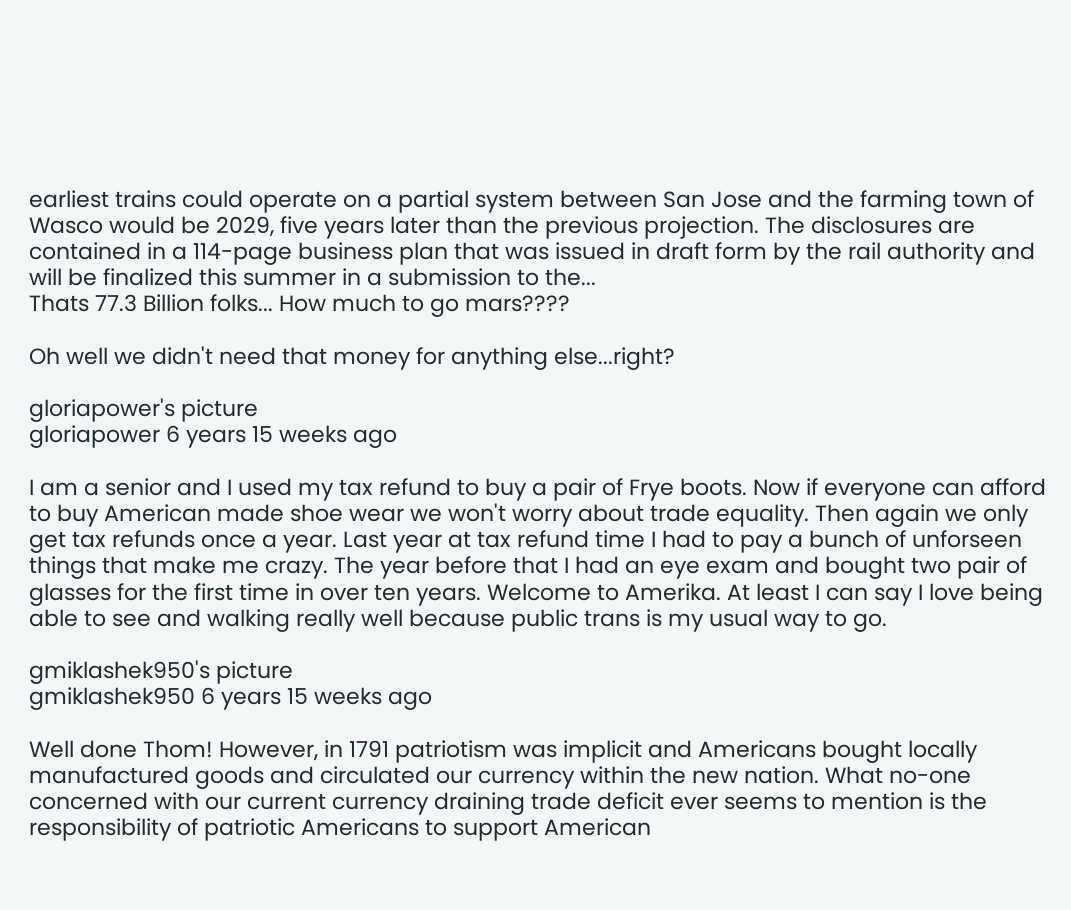earliest trains could operate on a partial system between San Jose and the farming town of Wasco would be 2029, five years later than the previous projection. The disclosures are contained in a 114-page business plan that was issued in draft form by the rail authority and will be finalized this summer in a submission to the...
Thats 77.3 Billion folks... How much to go mars????

Oh well we didn't need that money for anything else...right?

gloriapower's picture
gloriapower 6 years 15 weeks ago

I am a senior and I used my tax refund to buy a pair of Frye boots. Now if everyone can afford to buy American made shoe wear we won't worry about trade equality. Then again we only get tax refunds once a year. Last year at tax refund time I had to pay a bunch of unforseen things that make me crazy. The year before that I had an eye exam and bought two pair of glasses for the first time in over ten years. Welcome to Amerika. At least I can say I love being able to see and walking really well because public trans is my usual way to go.

gmiklashek950's picture
gmiklashek950 6 years 15 weeks ago

Well done Thom! However, in 1791 patriotism was implicit and Americans bought locally manufactured goods and circulated our currency within the new nation. What no-one concerned with our current currency draining trade deficit ever seems to mention is the responsibility of patriotic Americans to support American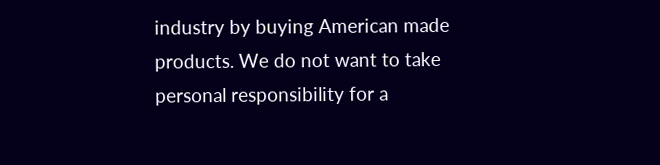industry by buying American made products. We do not want to take personal responsibility for a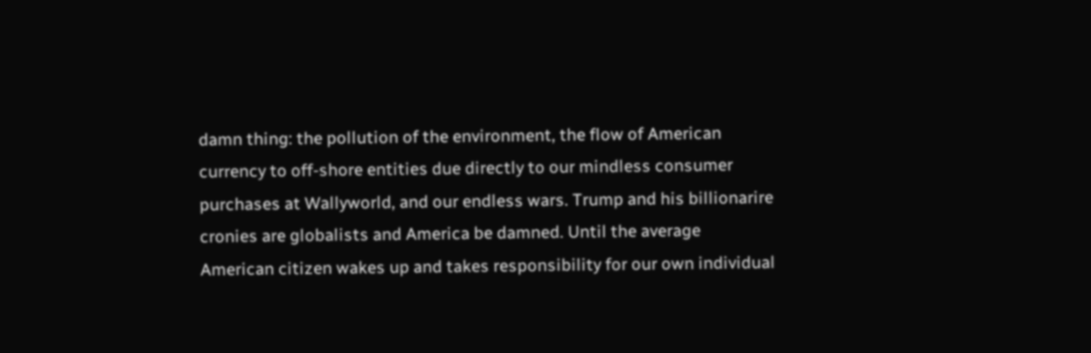damn thing: the pollution of the environment, the flow of American currency to off-shore entities due directly to our mindless consumer purchases at Wallyworld, and our endless wars. Trump and his billionarire cronies are globalists and America be damned. Until the average American citizen wakes up and takes responsibility for our own individual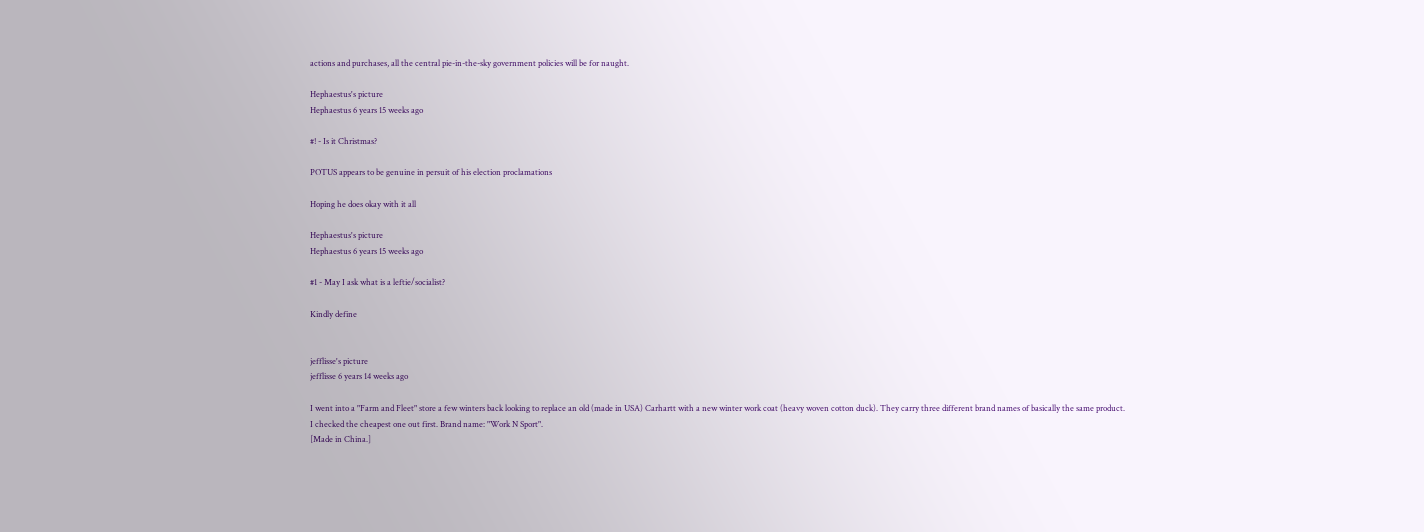actions and purchases, all the central pie-in-the-sky government policies will be for naught.

Hephaestus's picture
Hephaestus 6 years 15 weeks ago

#! - Is it Christmas?

POTUS appears to be genuine in persuit of his election proclamations

Hoping he does okay with it all

Hephaestus's picture
Hephaestus 6 years 15 weeks ago

#1 - May I ask what is a leftie/socialist?

Kindly define


jefflisse's picture
jefflisse 6 years 14 weeks ago

I went into a "Farm and Fleet" store a few winters back looking to replace an old (made in USA) Carhartt with a new winter work coat (heavy woven cotton duck). They carry three different brand names of basically the same product.
I checked the cheapest one out first. Brand name: "Work N Sport".
[Made in China.]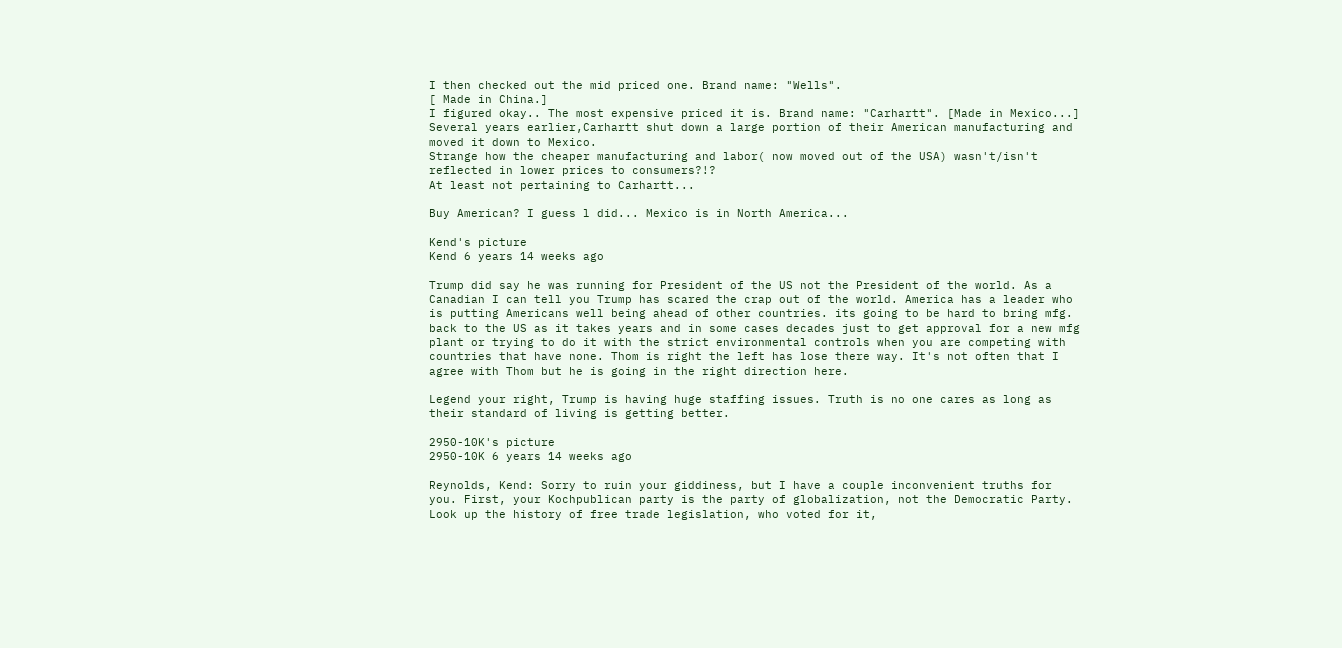I then checked out the mid priced one. Brand name: "Wells".
[ Made in China.]
I figured okay.. The most expensive priced it is. Brand name: "Carhartt". [Made in Mexico...]
Several years earlier,Carhartt shut down a large portion of their American manufacturing and moved it down to Mexico.
Strange how the cheaper manufacturing and labor( now moved out of the USA) wasn't/isn't reflected in lower prices to consumers?!?
At least not pertaining to Carhartt...

Buy American? I guess l did... Mexico is in North America...

Kend's picture
Kend 6 years 14 weeks ago

Trump did say he was running for President of the US not the President of the world. As a Canadian I can tell you Trump has scared the crap out of the world. America has a leader who is putting Americans well being ahead of other countries. its going to be hard to bring mfg. back to the US as it takes years and in some cases decades just to get approval for a new mfg plant or trying to do it with the strict environmental controls when you are competing with countries that have none. Thom is right the left has lose there way. It's not often that I agree with Thom but he is going in the right direction here.

Legend your right, Trump is having huge staffing issues. Truth is no one cares as long as their standard of living is getting better.

2950-10K's picture
2950-10K 6 years 14 weeks ago

Reynolds, Kend: Sorry to ruin your giddiness, but I have a couple inconvenient truths for you. First, your Kochpublican party is the party of globalization, not the Democratic Party. Look up the history of free trade legislation, who voted for it,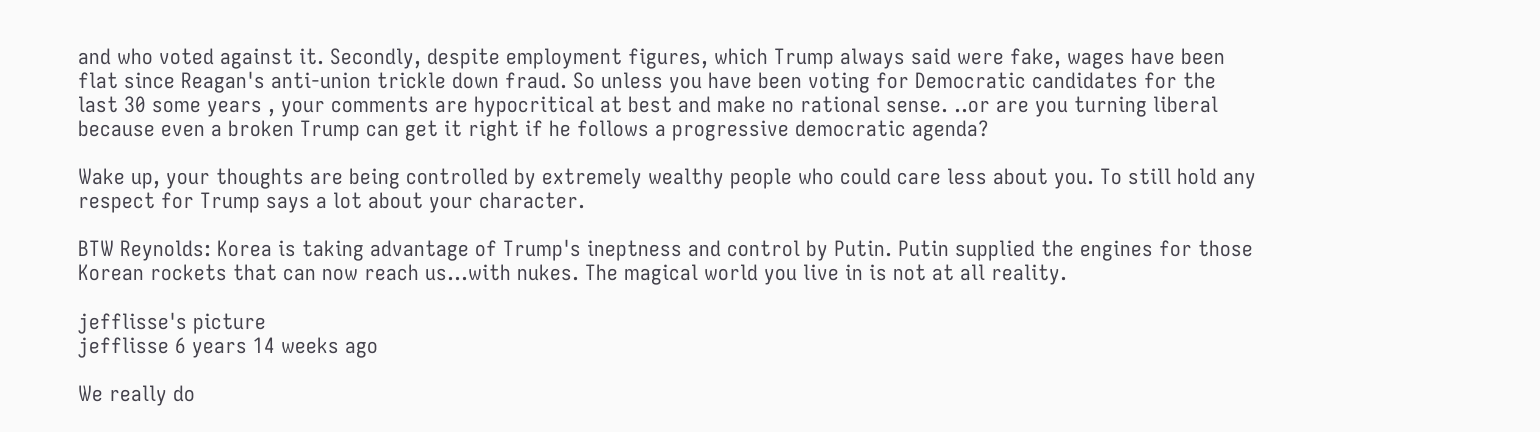and who voted against it. Secondly, despite employment figures, which Trump always said were fake, wages have been flat since Reagan's anti-union trickle down fraud. So unless you have been voting for Democratic candidates for the last 30 some years , your comments are hypocritical at best and make no rational sense. ..or are you turning liberal because even a broken Trump can get it right if he follows a progressive democratic agenda?

Wake up, your thoughts are being controlled by extremely wealthy people who could care less about you. To still hold any respect for Trump says a lot about your character.

BTW Reynolds: Korea is taking advantage of Trump's ineptness and control by Putin. Putin supplied the engines for those Korean rockets that can now reach us...with nukes. The magical world you live in is not at all reality.

jefflisse's picture
jefflisse 6 years 14 weeks ago

We really do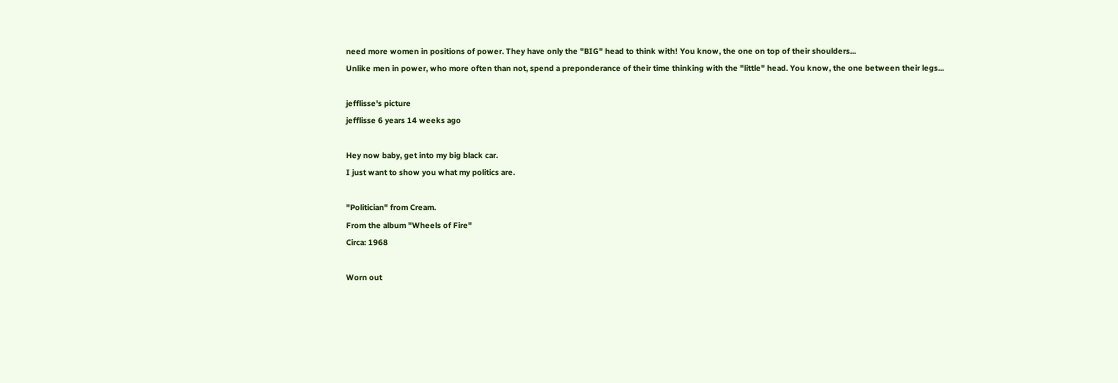need more women in positions of power. They have only the "BIG" head to think with! You know, the one on top of their shoulders...
Unlike men in power, who more often than not, spend a preponderance of their time thinking with the "little" head. You know, the one between their legs...

jefflisse's picture
jefflisse 6 years 14 weeks ago

Hey now baby, get into my big black car.
I just want to show you what my politics are.

"Politician" from Cream.
From the album "Wheels of Fire"
Circa: 1968

Worn out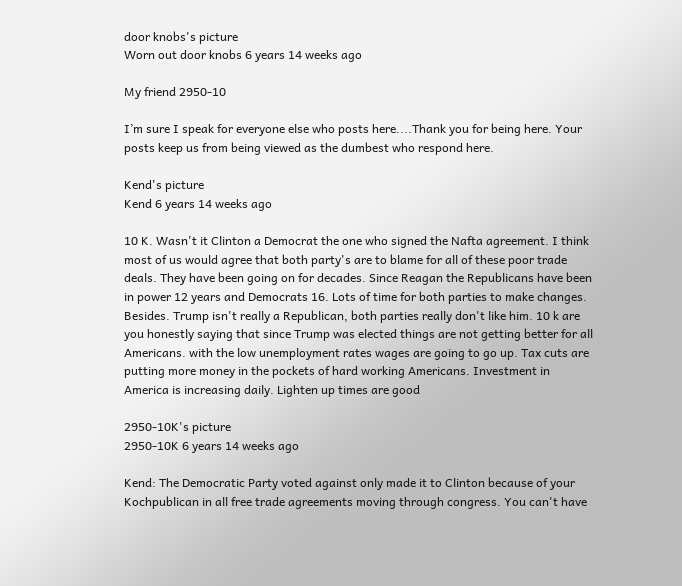door knobs's picture
Worn out door knobs 6 years 14 weeks ago

My friend 2950-10

I’m sure I speak for everyone else who posts here....Thank you for being here. Your posts keep us from being viewed as the dumbest who respond here.

Kend's picture
Kend 6 years 14 weeks ago

10 K. Wasn't it Clinton a Democrat the one who signed the Nafta agreement. I think most of us would agree that both party's are to blame for all of these poor trade deals. They have been going on for decades. Since Reagan the Republicans have been in power 12 years and Democrats 16. Lots of time for both parties to make changes. Besides. Trump isn't really a Republican, both parties really don't like him. 10 k are you honestly saying that since Trump was elected things are not getting better for all Americans. with the low unemployment rates wages are going to go up. Tax cuts are putting more money in the pockets of hard working Americans. Investment in America is increasing daily. Lighten up times are good

2950-10K's picture
2950-10K 6 years 14 weeks ago

Kend: The Democratic Party voted against only made it to Clinton because of your Kochpublican in all free trade agreements moving through congress. You can't have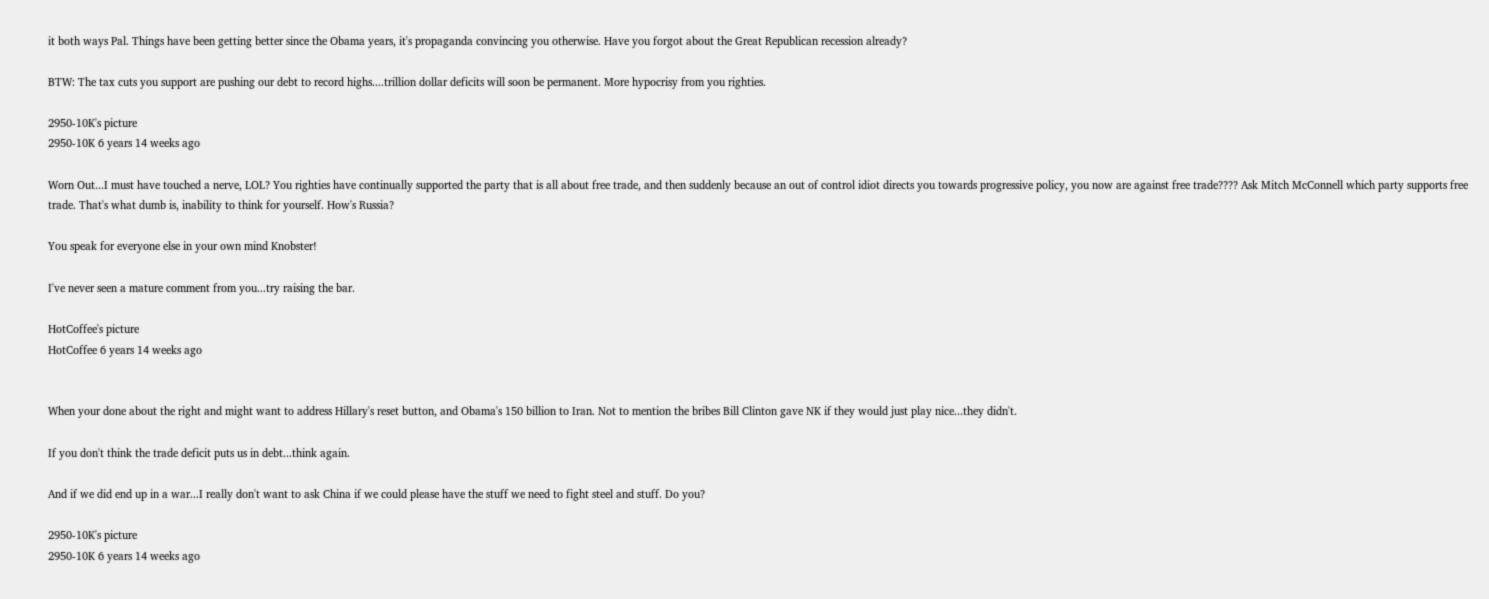it both ways Pal. Things have been getting better since the Obama years, it's propaganda convincing you otherwise. Have you forgot about the Great Republican recession already?

BTW: The tax cuts you support are pushing our debt to record highs....trillion dollar deficits will soon be permanent. More hypocrisy from you righties.

2950-10K's picture
2950-10K 6 years 14 weeks ago

Worn Out...I must have touched a nerve, LOL? You righties have continually supported the party that is all about free trade, and then suddenly because an out of control idiot directs you towards progressive policy, you now are against free trade???? Ask Mitch McConnell which party supports free trade. That's what dumb is, inability to think for yourself. How's Russia?

You speak for everyone else in your own mind Knobster!

I've never seen a mature comment from you...try raising the bar.

HotCoffee's picture
HotCoffee 6 years 14 weeks ago


When your done about the right and might want to address Hillary's reset button, and Obama's 150 billion to Iran. Not to mention the bribes Bill Clinton gave NK if they would just play nice...they didn't.

If you don't think the trade deficit puts us in debt...think again.

And if we did end up in a war...I really don't want to ask China if we could please have the stuff we need to fight steel and stuff. Do you?

2950-10K's picture
2950-10K 6 years 14 weeks ago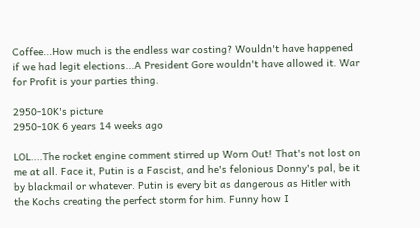Coffee...How much is the endless war costing? Wouldn't have happened if we had legit elections...A President Gore wouldn't have allowed it. War for Profit is your parties thing.

2950-10K's picture
2950-10K 6 years 14 weeks ago

LOL....The rocket engine comment stirred up Worn Out! That's not lost on me at all. Face it, Putin is a Fascist, and he's felonious Donny's pal, be it by blackmail or whatever. Putin is every bit as dangerous as Hitler with the Kochs creating the perfect storm for him. Funny how I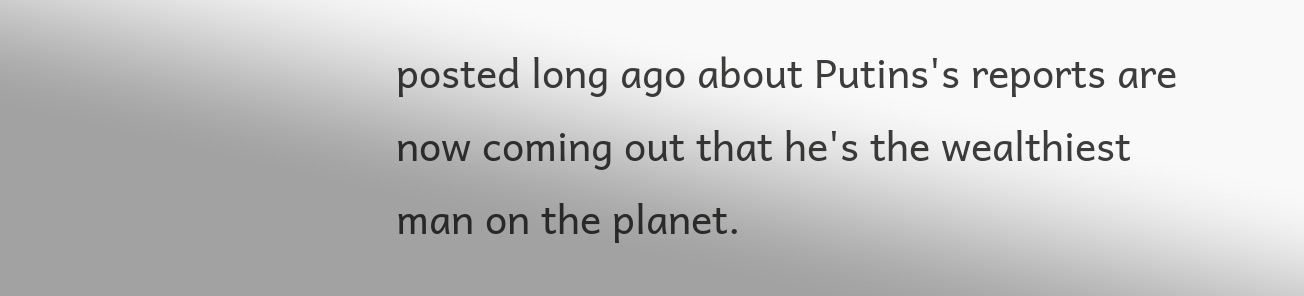posted long ago about Putins's reports are now coming out that he's the wealthiest man on the planet.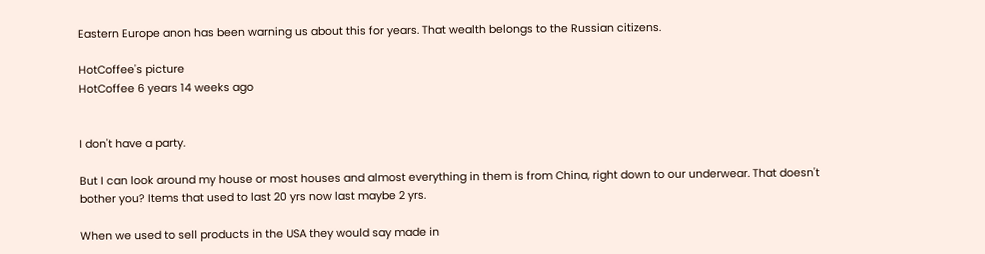Eastern Europe anon has been warning us about this for years. That wealth belongs to the Russian citizens.

HotCoffee's picture
HotCoffee 6 years 14 weeks ago


I don't have a party.

But I can look around my house or most houses and almost everything in them is from China, right down to our underwear. That doesn't bother you? Items that used to last 20 yrs now last maybe 2 yrs.

When we used to sell products in the USA they would say made in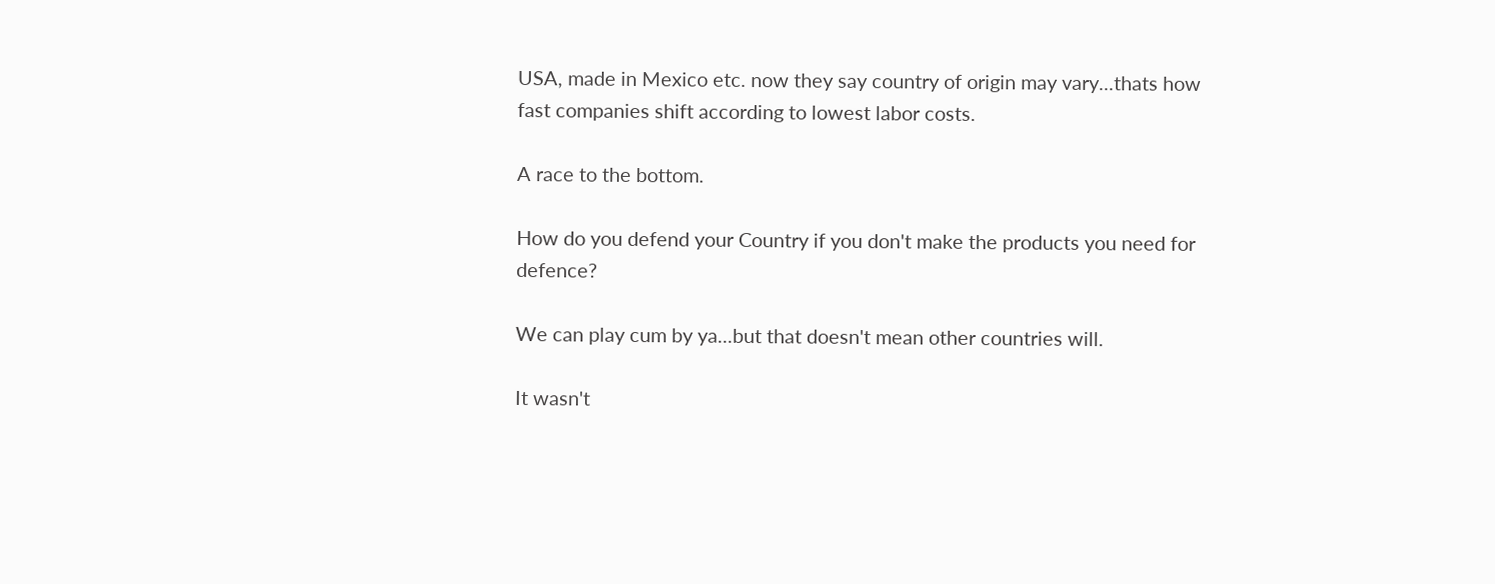USA, made in Mexico etc. now they say country of origin may vary...thats how fast companies shift according to lowest labor costs.

A race to the bottom.

How do you defend your Country if you don't make the products you need for defence?

We can play cum by ya...but that doesn't mean other countries will.

It wasn't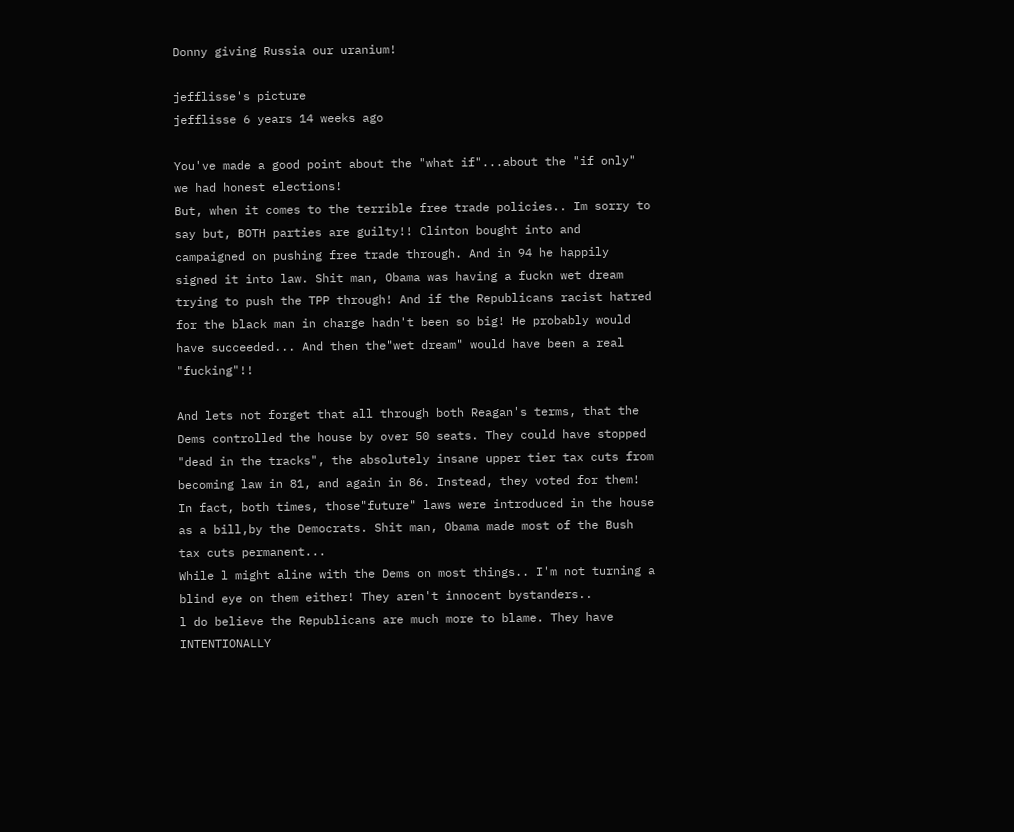Donny giving Russia our uranium!

jefflisse's picture
jefflisse 6 years 14 weeks ago

You've made a good point about the "what if"...about the "if only" we had honest elections!
But, when it comes to the terrible free trade policies.. Im sorry to say but, BOTH parties are guilty!! Clinton bought into and campaigned on pushing free trade through. And in 94 he happily signed it into law. Shit man, Obama was having a fuckn wet dream trying to push the TPP through! And if the Republicans racist hatred for the black man in charge hadn't been so big! He probably would have succeeded... And then the"wet dream" would have been a real "fucking"!!

And lets not forget that all through both Reagan's terms, that the Dems controlled the house by over 50 seats. They could have stopped "dead in the tracks", the absolutely insane upper tier tax cuts from becoming law in 81, and again in 86. Instead, they voted for them! In fact, both times, those"future" laws were introduced in the house as a bill,by the Democrats. Shit man, Obama made most of the Bush tax cuts permanent...
While l might aline with the Dems on most things.. I'm not turning a blind eye on them either! They aren't innocent bystanders..
l do believe the Republicans are much more to blame. They have INTENTIONALLY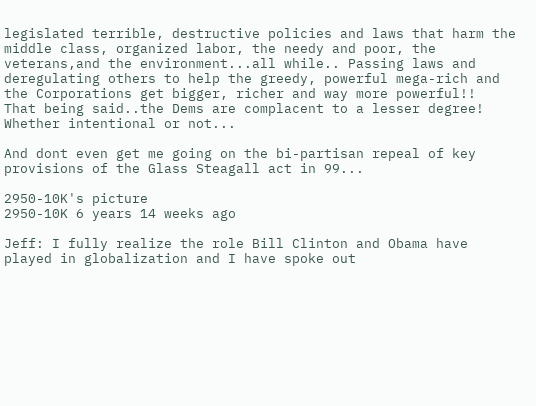legislated terrible, destructive policies and laws that harm the middle class, organized labor, the needy and poor, the veterans,and the environment...all while.. Passing laws and deregulating others to help the greedy, powerful mega-rich and the Corporations get bigger, richer and way more powerful!!
That being said..the Dems are complacent to a lesser degree!
Whether intentional or not...

And dont even get me going on the bi-partisan repeal of key provisions of the Glass Steagall act in 99...

2950-10K's picture
2950-10K 6 years 14 weeks ago

Jeff: I fully realize the role Bill Clinton and Obama have played in globalization and I have spoke out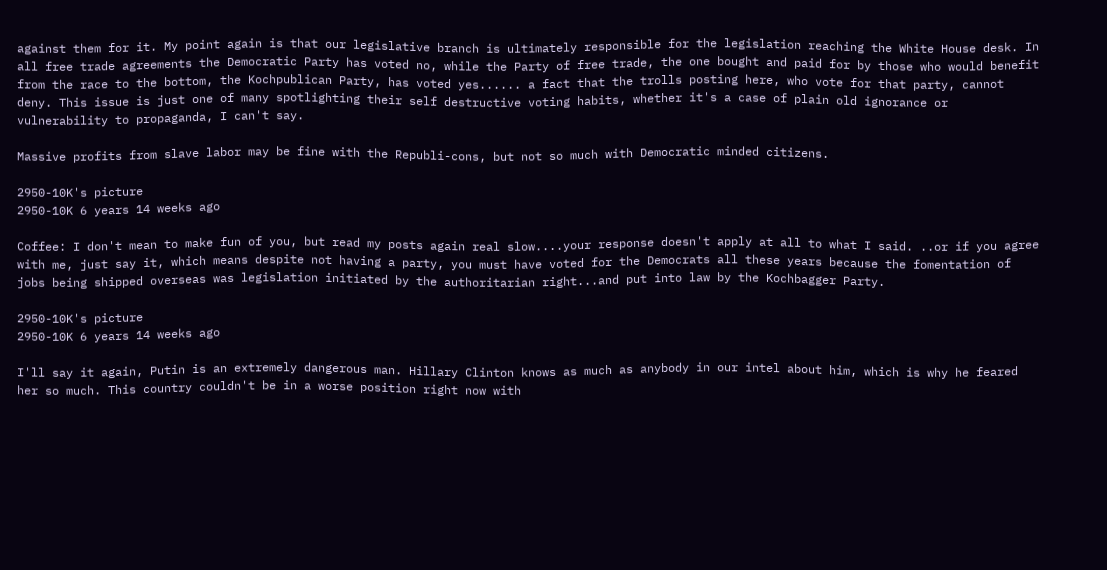against them for it. My point again is that our legislative branch is ultimately responsible for the legislation reaching the White House desk. In all free trade agreements the Democratic Party has voted no, while the Party of free trade, the one bought and paid for by those who would benefit from the race to the bottom, the Kochpublican Party, has voted yes...... a fact that the trolls posting here, who vote for that party, cannot deny. This issue is just one of many spotlighting their self destructive voting habits, whether it's a case of plain old ignorance or vulnerability to propaganda, I can't say.

Massive profits from slave labor may be fine with the Republi-cons, but not so much with Democratic minded citizens.

2950-10K's picture
2950-10K 6 years 14 weeks ago

Coffee: I don't mean to make fun of you, but read my posts again real slow....your response doesn't apply at all to what I said. ..or if you agree with me, just say it, which means despite not having a party, you must have voted for the Democrats all these years because the fomentation of jobs being shipped overseas was legislation initiated by the authoritarian right...and put into law by the Kochbagger Party.

2950-10K's picture
2950-10K 6 years 14 weeks ago

I'll say it again, Putin is an extremely dangerous man. Hillary Clinton knows as much as anybody in our intel about him, which is why he feared her so much. This country couldn't be in a worse position right now with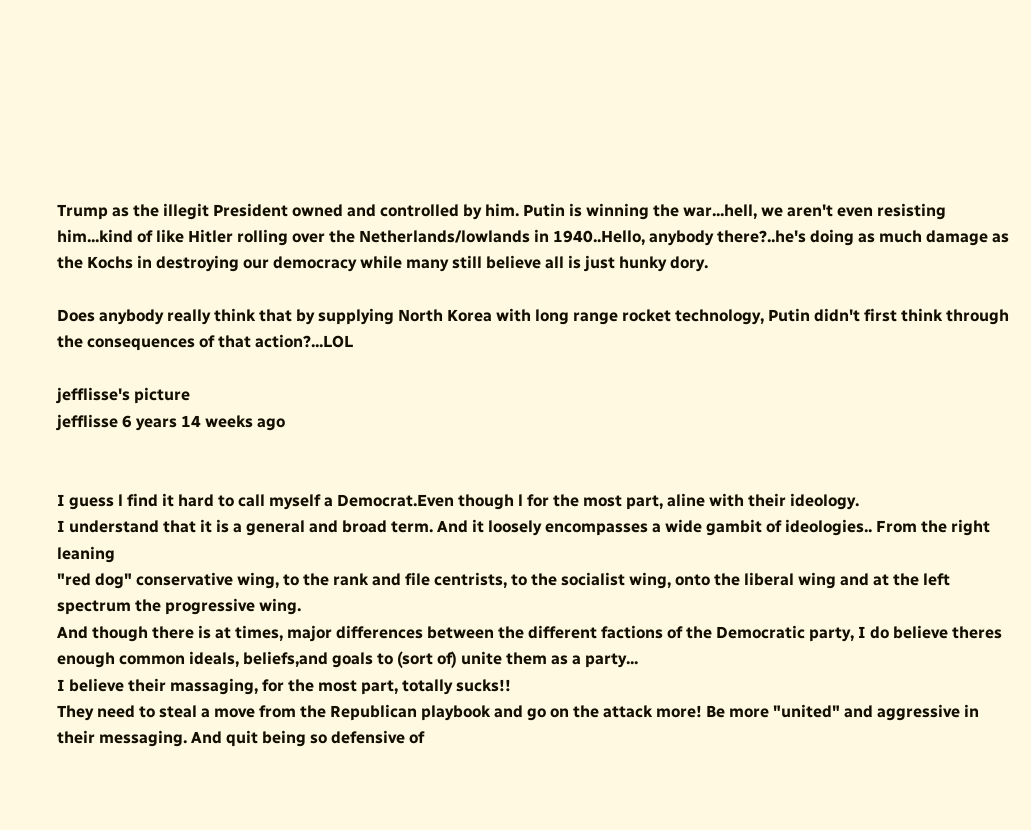Trump as the illegit President owned and controlled by him. Putin is winning the war...hell, we aren't even resisting him...kind of like Hitler rolling over the Netherlands/lowlands in 1940..Hello, anybody there?..he's doing as much damage as the Kochs in destroying our democracy while many still believe all is just hunky dory.

Does anybody really think that by supplying North Korea with long range rocket technology, Putin didn't first think through the consequences of that action?...LOL

jefflisse's picture
jefflisse 6 years 14 weeks ago


I guess l find it hard to call myself a Democrat.Even though l for the most part, aline with their ideology.
I understand that it is a general and broad term. And it loosely encompasses a wide gambit of ideologies.. From the right leaning
"red dog" conservative wing, to the rank and file centrists, to the socialist wing, onto the liberal wing and at the left spectrum the progressive wing.
And though there is at times, major differences between the different factions of the Democratic party, I do believe theres enough common ideals, beliefs,and goals to (sort of) unite them as a party...
I believe their massaging, for the most part, totally sucks!!
They need to steal a move from the Republican playbook and go on the attack more! Be more "united" and aggressive in their messaging. And quit being so defensive of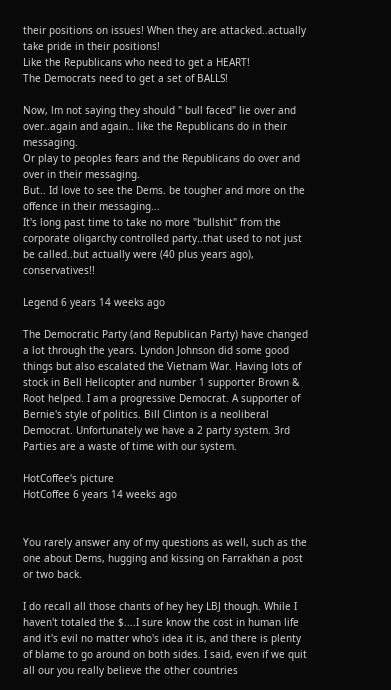their positions on issues! When they are attacked..actually take pride in their positions!
Like the Republicans who need to get a HEART!
The Democrats need to get a set of BALLS!

Now, lm not saying they should " bull faced" lie over and over..again and again.. like the Republicans do in their messaging.
Or play to peoples fears and the Republicans do over and over in their messaging.
But.. Id love to see the Dems. be tougher and more on the offence in their messaging...
It's long past time to take no more "bullshit" from the corporate oligarchy controlled party..that used to not just be called..but actually were (40 plus years ago), conservatives!!

Legend 6 years 14 weeks ago

The Democratic Party (and Republican Party) have changed a lot through the years. Lyndon Johnson did some good things but also escalated the Vietnam War. Having lots of stock in Bell Helicopter and number 1 supporter Brown & Root helped. I am a progressive Democrat. A supporter of Bernie's style of politics. Bill Clinton is a neoliberal Democrat. Unfortunately we have a 2 party system. 3rd Parties are a waste of time with our system.

HotCoffee's picture
HotCoffee 6 years 14 weeks ago


You rarely answer any of my questions as well, such as the one about Dems, hugging and kissing on Farrakhan a post or two back.

I do recall all those chants of hey hey LBJ though. While I haven't totaled the $....I sure know the cost in human life and it's evil no matter who's idea it is, and there is plenty of blame to go around on both sides. I said, even if we quit all our you really believe the other countries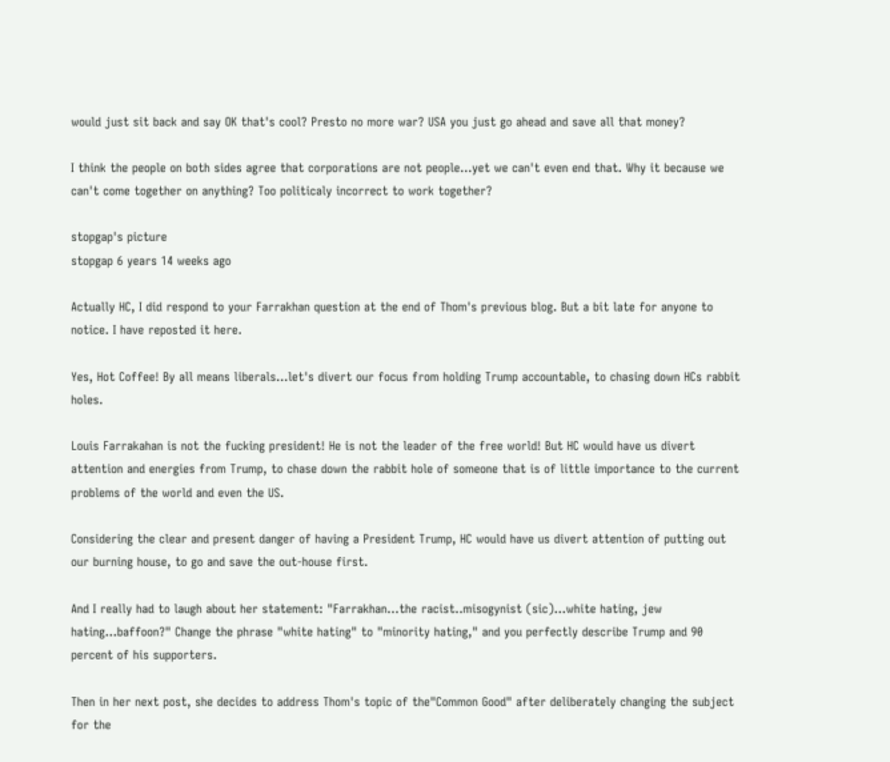would just sit back and say OK that's cool? Presto no more war? USA you just go ahead and save all that money?

I think the people on both sides agree that corporations are not people...yet we can't even end that. Why it because we can't come together on anything? Too politicaly incorrect to work together?

stopgap's picture
stopgap 6 years 14 weeks ago

Actually HC, I did respond to your Farrakhan question at the end of Thom's previous blog. But a bit late for anyone to notice. I have reposted it here.

Yes, Hot Coffee! By all means liberals…let's divert our focus from holding Trump accountable, to chasing down HCs rabbit holes.

Louis Farrakahan is not the fucking president! He is not the leader of the free world! But HC would have us divert attention and energies from Trump, to chase down the rabbit hole of someone that is of little importance to the current problems of the world and even the US.

Considering the clear and present danger of having a President Trump, HC would have us divert attention of putting out our burning house, to go and save the out-house first.

And I really had to laugh about her statement: "Farrakhan…the racist..misogynist (sic)…white hating, jew hating…baffoon?" Change the phrase "white hating" to "minority hating," and you perfectly describe Trump and 90 percent of his supporters.

Then in her next post, she decides to address Thom's topic of the"Common Good" after deliberately changing the subject for the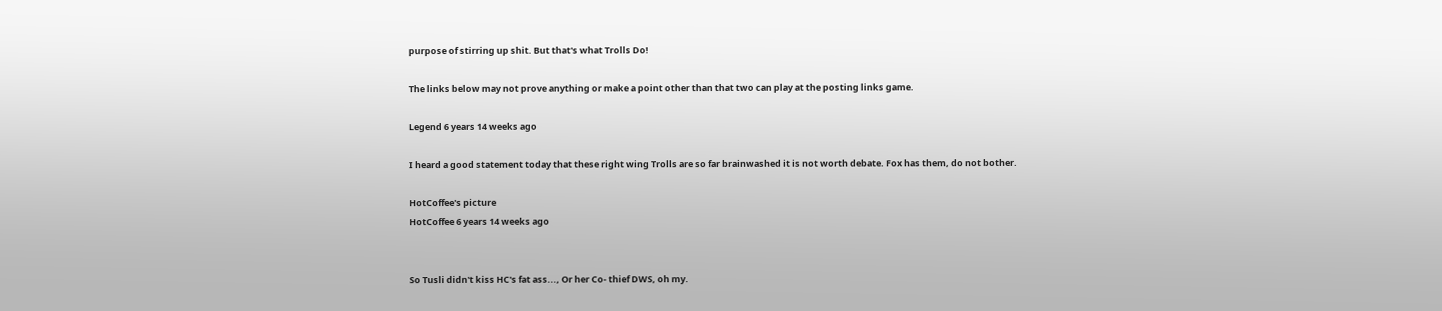purpose of stirring up shit. But that's what Trolls Do!

The links below may not prove anything or make a point other than that two can play at the posting links game.

Legend 6 years 14 weeks ago

I heard a good statement today that these right wing Trolls are so far brainwashed it is not worth debate. Fox has them, do not bother.

HotCoffee's picture
HotCoffee 6 years 14 weeks ago


So Tusli didn't kiss HC's fat ass..., Or her Co- thief DWS, oh my.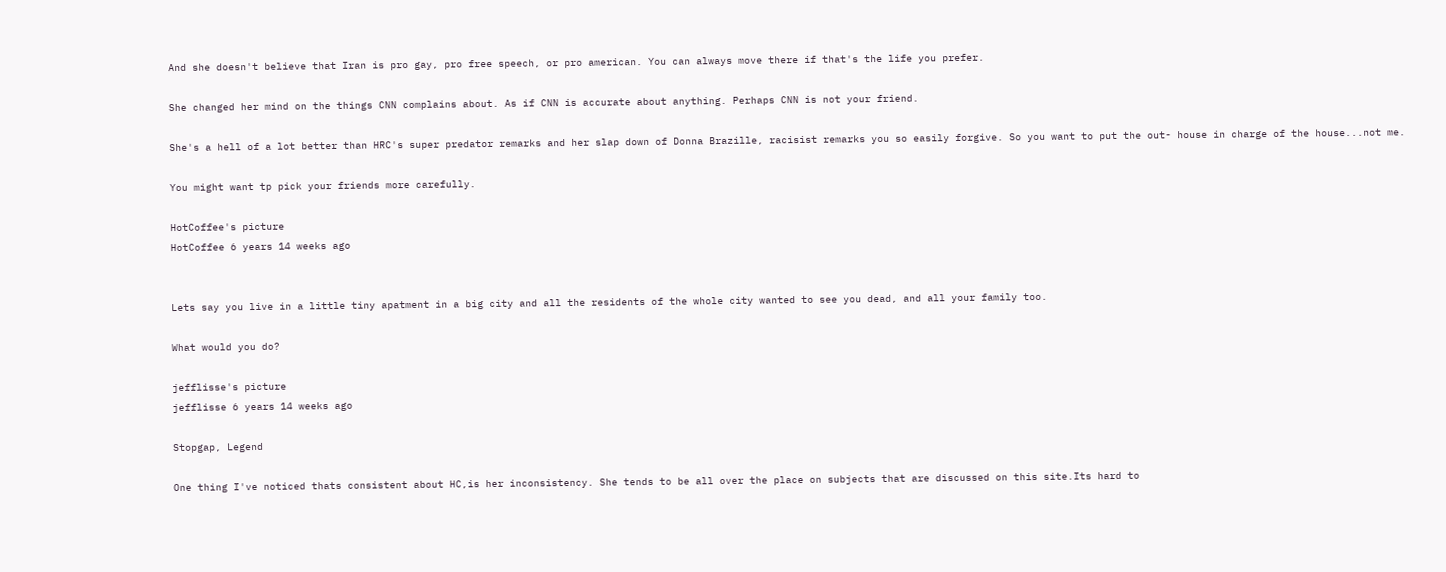And she doesn't believe that Iran is pro gay, pro free speech, or pro american. You can always move there if that's the life you prefer.

She changed her mind on the things CNN complains about. As if CNN is accurate about anything. Perhaps CNN is not your friend.

She's a hell of a lot better than HRC's super predator remarks and her slap down of Donna Brazille, racisist remarks you so easily forgive. So you want to put the out- house in charge of the house...not me.

You might want tp pick your friends more carefully.

HotCoffee's picture
HotCoffee 6 years 14 weeks ago


Lets say you live in a little tiny apatment in a big city and all the residents of the whole city wanted to see you dead, and all your family too.

What would you do?

jefflisse's picture
jefflisse 6 years 14 weeks ago

Stopgap, Legend

One thing I've noticed thats consistent about HC,is her inconsistency. She tends to be all over the place on subjects that are discussed on this site.Its hard to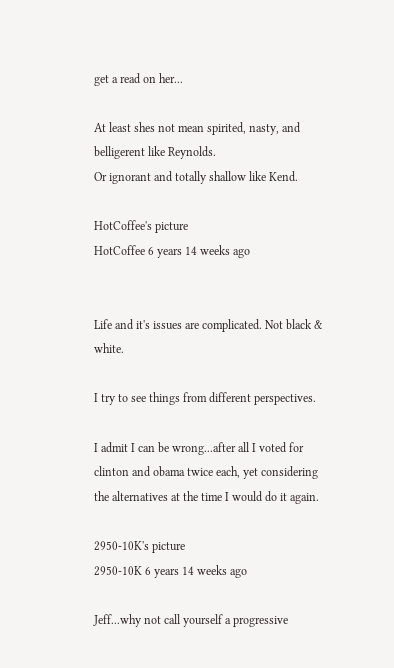get a read on her...

At least shes not mean spirited, nasty, and belligerent like Reynolds.
Or ignorant and totally shallow like Kend.

HotCoffee's picture
HotCoffee 6 years 14 weeks ago


Life and it's issues are complicated. Not black & white.

I try to see things from different perspectives.

I admit I can be wrong...after all I voted for clinton and obama twice each, yet considering the alternatives at the time I would do it again.

2950-10K's picture
2950-10K 6 years 14 weeks ago

Jeff...why not call yourself a progressive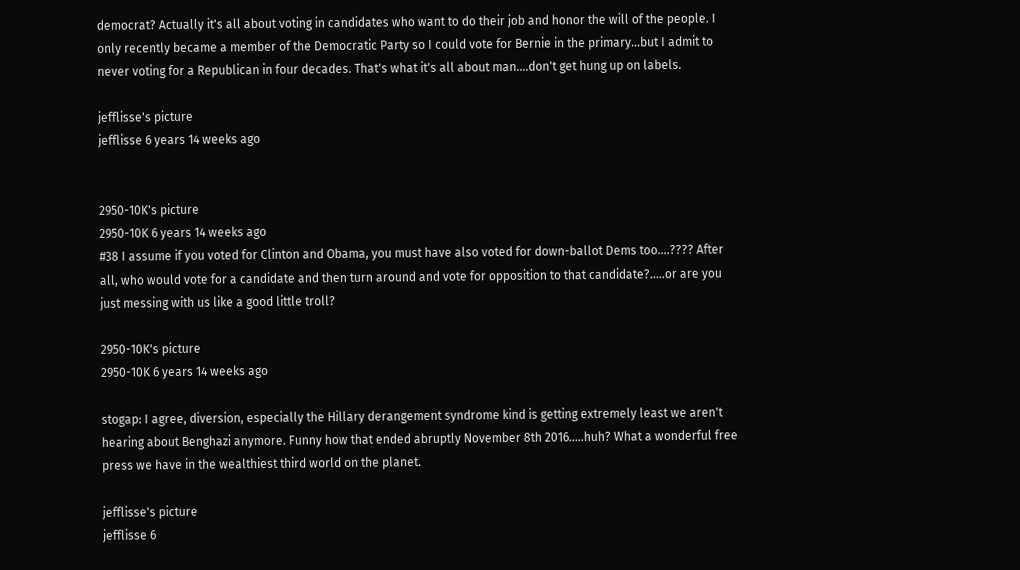democrat? Actually it's all about voting in candidates who want to do their job and honor the will of the people. I only recently became a member of the Democratic Party so I could vote for Bernie in the primary...but I admit to never voting for a Republican in four decades. That's what it's all about man....don't get hung up on labels.

jefflisse's picture
jefflisse 6 years 14 weeks ago


2950-10K's picture
2950-10K 6 years 14 weeks ago
#38 I assume if you voted for Clinton and Obama, you must have also voted for down-ballot Dems too....???? After all, who would vote for a candidate and then turn around and vote for opposition to that candidate?.....or are you just messing with us like a good little troll?

2950-10K's picture
2950-10K 6 years 14 weeks ago

stogap: I agree, diversion, especially the Hillary derangement syndrome kind is getting extremely least we aren't hearing about Benghazi anymore. Funny how that ended abruptly November 8th 2016.....huh? What a wonderful free press we have in the wealthiest third world on the planet.

jefflisse's picture
jefflisse 6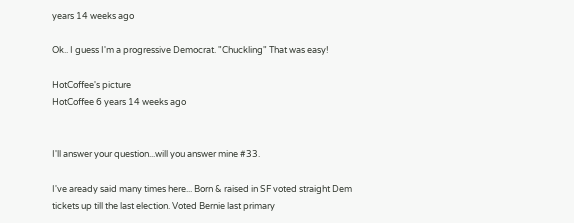years 14 weeks ago

Ok.. I guess I'm a progressive Democrat. "Chuckling" That was easy!

HotCoffee's picture
HotCoffee 6 years 14 weeks ago


I'll answer your question...will you answer mine #33.

I've aready said many times here... Born & raised in SF voted straight Dem tickets up till the last election. Voted Bernie last primary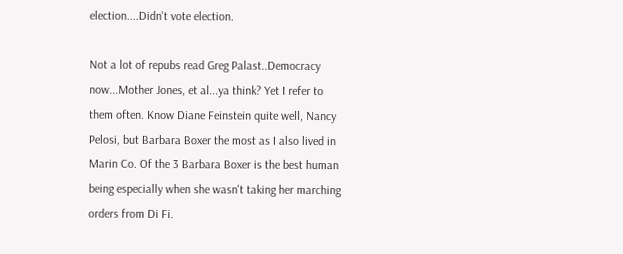election....Didn't vote election.

Not a lot of repubs read Greg Palast..Democracy now...Mother Jones, et al...ya think? Yet I refer to them often. Know Diane Feinstein quite well, Nancy Pelosi, but Barbara Boxer the most as I also lived in Marin Co. Of the 3 Barbara Boxer is the best human being especially when she wasn't taking her marching orders from Di Fi.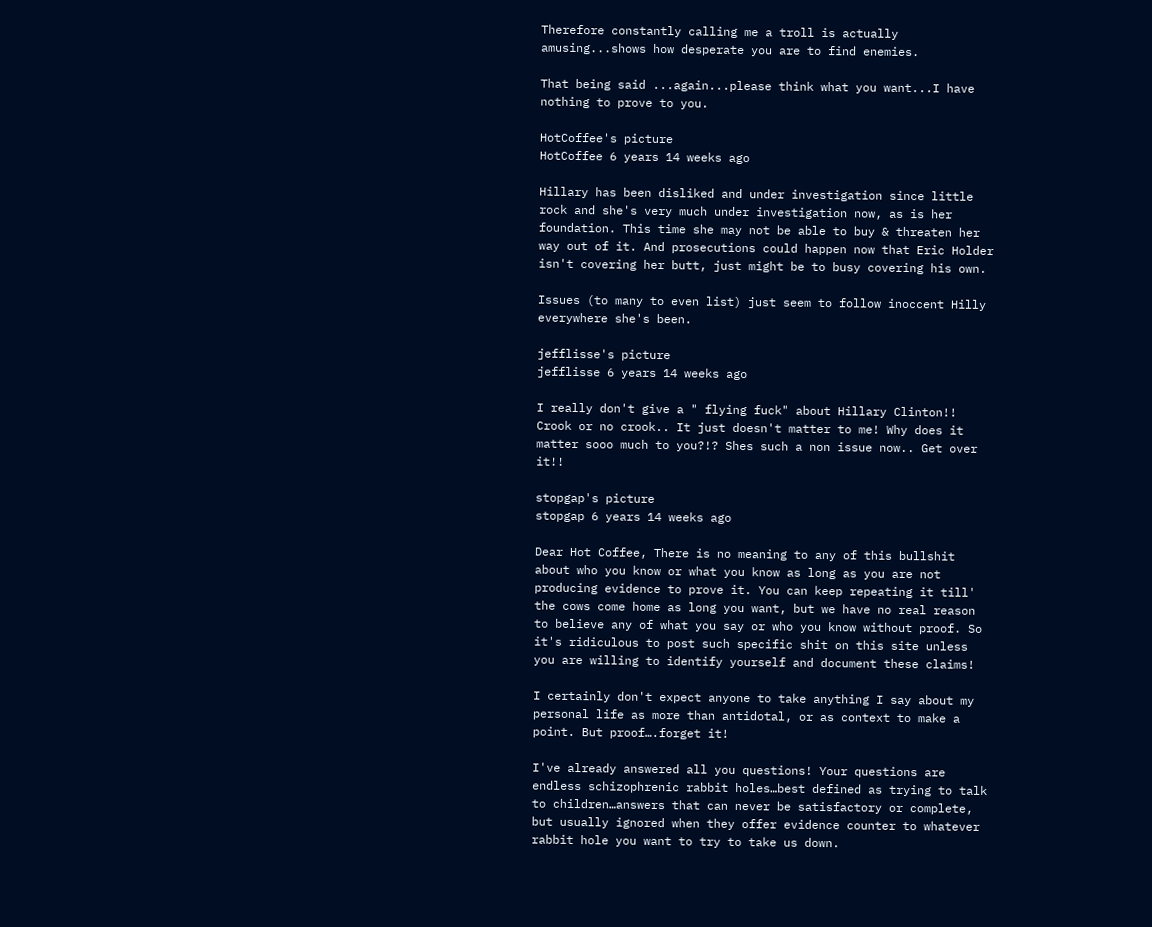Therefore constantly calling me a troll is actually amusing...shows how desperate you are to find enemies.

That being said ...again...please think what you want...I have nothing to prove to you.

HotCoffee's picture
HotCoffee 6 years 14 weeks ago

Hillary has been disliked and under investigation since little rock and she's very much under investigation now, as is her foundation. This time she may not be able to buy & threaten her way out of it. And prosecutions could happen now that Eric Holder isn't covering her butt, just might be to busy covering his own.

Issues (to many to even list) just seem to follow inoccent Hilly everywhere she's been.

jefflisse's picture
jefflisse 6 years 14 weeks ago

I really don't give a " flying fuck" about Hillary Clinton!! Crook or no crook.. It just doesn't matter to me! Why does it matter sooo much to you?!? Shes such a non issue now.. Get over it!!

stopgap's picture
stopgap 6 years 14 weeks ago

Dear Hot Coffee, There is no meaning to any of this bullshit about who you know or what you know as long as you are not producing evidence to prove it. You can keep repeating it till' the cows come home as long you want, but we have no real reason to believe any of what you say or who you know without proof. So it's ridiculous to post such specific shit on this site unless you are willing to identify yourself and document these claims!

I certainly don't expect anyone to take anything I say about my personal life as more than antidotal, or as context to make a point. But proof….forget it!

I've already answered all you questions! Your questions are endless schizophrenic rabbit holes…best defined as trying to talk to children…answers that can never be satisfactory or complete, but usually ignored when they offer evidence counter to whatever rabbit hole you want to try to take us down.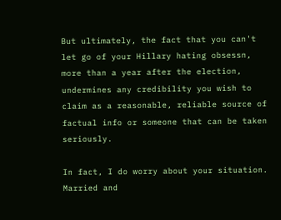But ultimately, the fact that you can't let go of your Hillary hating obsessn, more than a year after the election, undermines any credibility you wish to claim as a reasonable, reliable source of factual info or someone that can be taken seriously.

In fact, I do worry about your situation. Married and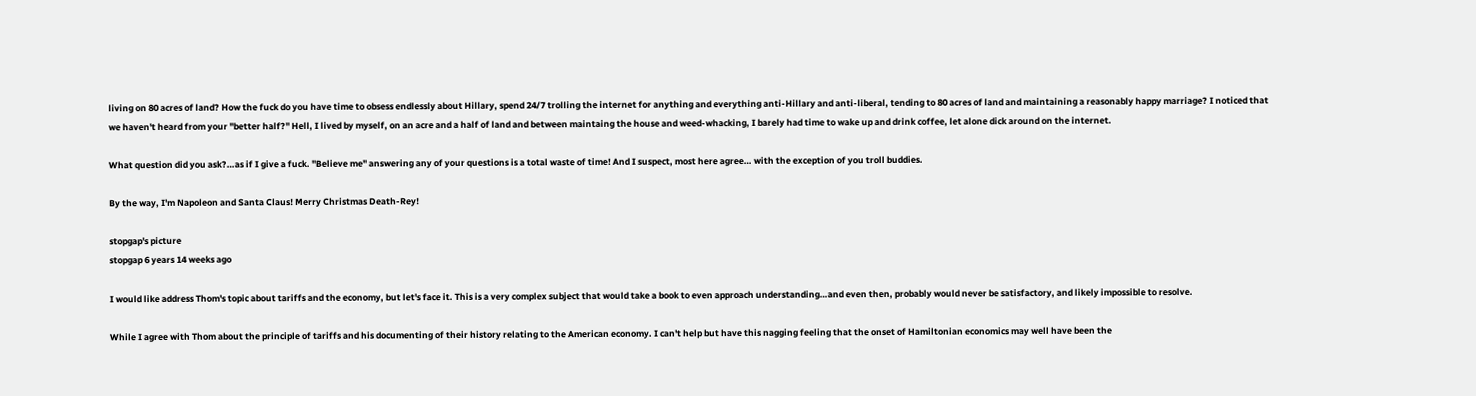living on 80 acres of land? How the fuck do you have time to obsess endlessly about Hillary, spend 24/7 trolling the internet for anything and everything anti-Hillary and anti-liberal, tending to 80 acres of land and maintaining a reasonably happy marriage? I noticed that we haven't heard from your "better half?" Hell, I lived by myself, on an acre and a half of land and between maintaing the house and weed-whacking, I barely had time to wake up and drink coffee, let alone dick around on the internet.

What question did you ask?…as if I give a fuck. "Believe me" answering any of your questions is a total waste of time! And I suspect, most here agree… with the exception of you troll buddies.

By the way, I'm Napoleon and Santa Claus! Merry Christmas Death-Rey!

stopgap's picture
stopgap 6 years 14 weeks ago

I would like address Thom's topic about tariffs and the economy, but let's face it. This is a very complex subject that would take a book to even approach understanding…and even then, probably would never be satisfactory, and likely impossible to resolve.

While I agree with Thom about the principle of tariffs and his documenting of their history relating to the American economy. I can't help but have this nagging feeling that the onset of Hamiltonian economics may well have been the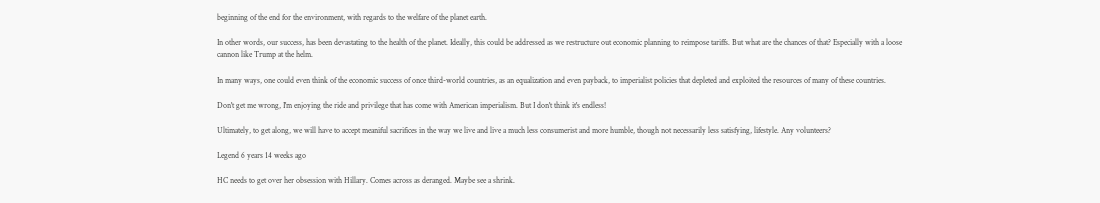beginning of the end for the environment, with regards to the welfare of the planet earth.

In other words, our success, has been devastating to the health of the planet. Ideally, this could be addressed as we restructure out economic planning to reimpose tariffs. But what are the chances of that? Especially with a loose cannon like Trump at the helm.

In many ways, one could even think of the economic success of once third-world countries, as an equalization and even payback, to imperialist policies that depleted and exploited the resources of many of these countries.

Don't get me wrong, I'm enjoying the ride and privilege that has come with American imperialism. But I don't think it's endless!

Ultimately, to get along, we will have to accept meaniful sacrifices in the way we live and live a much less consumerist and more humble, though not necessarily less satisfying, lifestyle. Any volunteers?

Legend 6 years 14 weeks ago

HC needs to get over her obsession with Hillary. Comes across as deranged. Maybe see a shrink.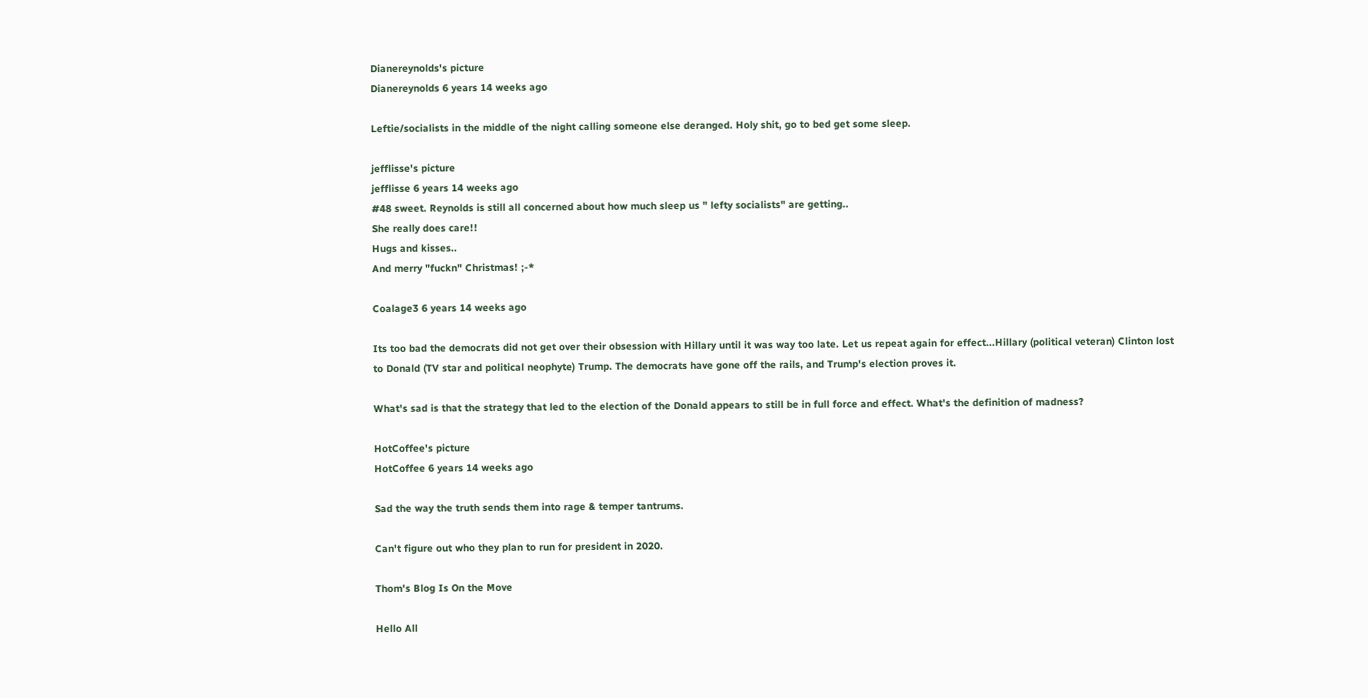Dianereynolds's picture
Dianereynolds 6 years 14 weeks ago

Leftie/socialists in the middle of the night calling someone else deranged. Holy shit, go to bed get some sleep.

jefflisse's picture
jefflisse 6 years 14 weeks ago
#48 sweet. Reynolds is still all concerned about how much sleep us " lefty socialists" are getting..
She really does care!!
Hugs and kisses..
And merry "fuckn" Christmas! ;-*

Coalage3 6 years 14 weeks ago

Its too bad the democrats did not get over their obsession with Hillary until it was way too late. Let us repeat again for effect...Hillary (political veteran) Clinton lost to Donald (TV star and political neophyte) Trump. The democrats have gone off the rails, and Trump's election proves it.

What's sad is that the strategy that led to the election of the Donald appears to still be in full force and effect. What's the definition of madness?

HotCoffee's picture
HotCoffee 6 years 14 weeks ago

Sad the way the truth sends them into rage & temper tantrums.

Can't figure out who they plan to run for president in 2020.

Thom's Blog Is On the Move

Hello All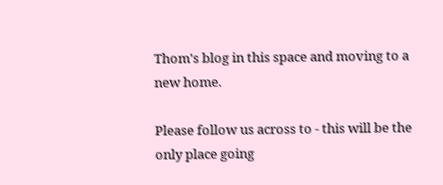Thom's blog in this space and moving to a new home.

Please follow us across to - this will be the only place going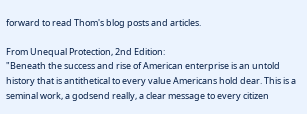forward to read Thom's blog posts and articles.

From Unequal Protection, 2nd Edition:
"Beneath the success and rise of American enterprise is an untold history that is antithetical to every value Americans hold dear. This is a seminal work, a godsend really, a clear message to every citizen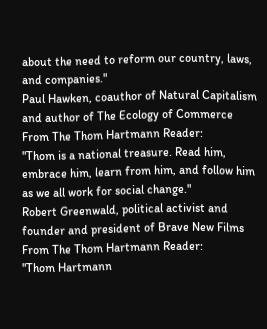about the need to reform our country, laws, and companies."
Paul Hawken, coauthor of Natural Capitalism and author of The Ecology of Commerce
From The Thom Hartmann Reader:
"Thom is a national treasure. Read him, embrace him, learn from him, and follow him as we all work for social change."
Robert Greenwald, political activist and founder and president of Brave New Films
From The Thom Hartmann Reader:
"Thom Hartmann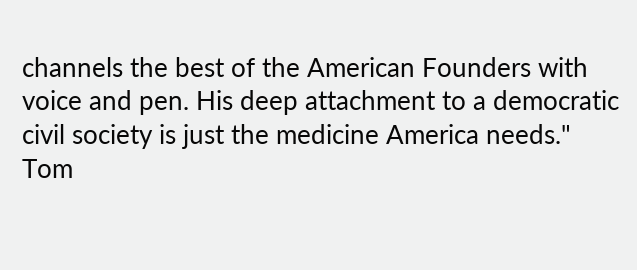channels the best of the American Founders with voice and pen. His deep attachment to a democratic civil society is just the medicine America needs."
Tom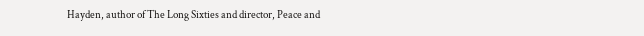Hayden, author of The Long Sixties and director, Peace and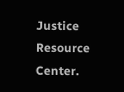Justice Resource Center.